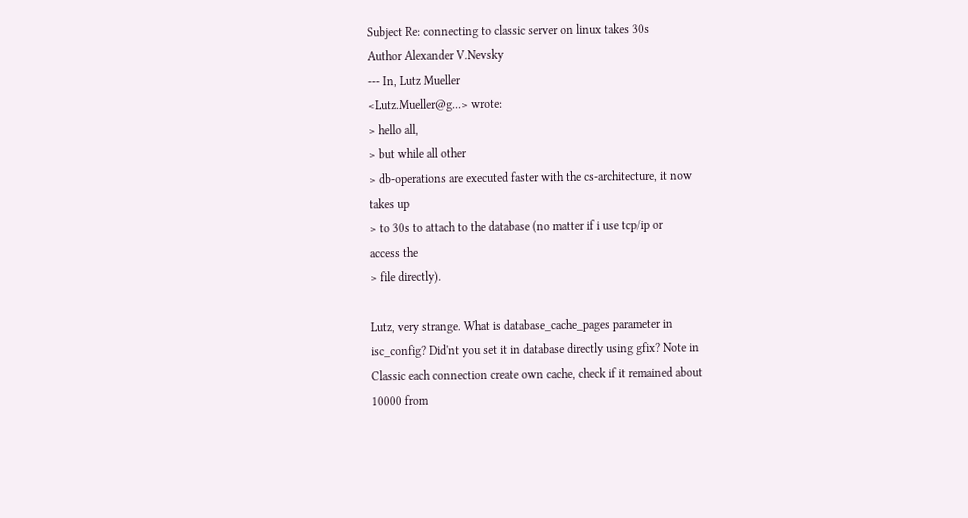Subject Re: connecting to classic server on linux takes 30s
Author Alexander V.Nevsky
--- In, Lutz Mueller
<Lutz.Mueller@g...> wrote:
> hello all,
> but while all other
> db-operations are executed faster with the cs-architecture, it now
takes up
> to 30s to attach to the database (no matter if i use tcp/ip or
access the
> file directly).

Lutz, very strange. What is database_cache_pages parameter in
isc_config? Did'nt you set it in database directly using gfix? Note in
Classic each connection create own cache, check if it remained about
10000 from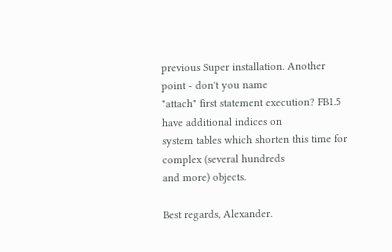previous Super installation. Another point - don't you name
"attach" first statement execution? FB1.5 have additional indices on
system tables which shorten this time for complex (several hundreds
and more) objects.

Best regards, Alexander.